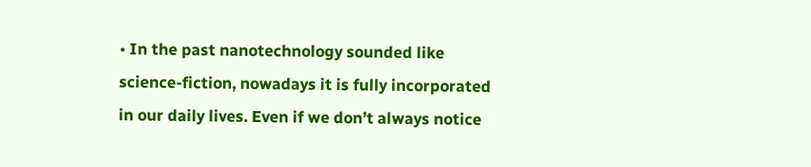• In the past nanotechnology sounded like science-fiction, nowadays it is fully incorporated in our daily lives. Even if we don’t always notice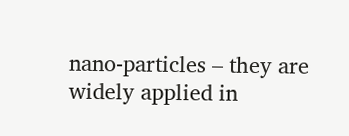nano-particles – they are widely applied in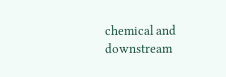chemical and downstream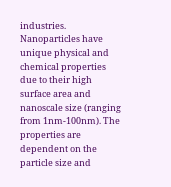industries. Nanoparticles have unique physical and chemical properties due to their high surface area and nanoscale size (ranging from 1nm-100nm). The properties are dependent on the particle size and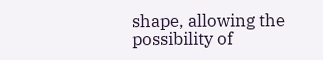shape, allowing the possibility of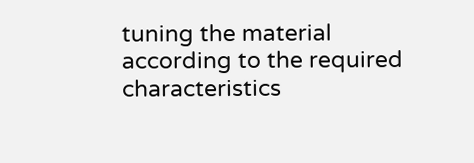tuning the material according to the required characteristics